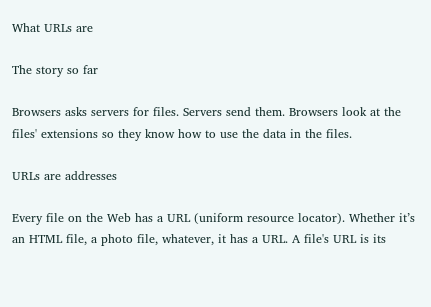What URLs are

The story so far

Browsers asks servers for files. Servers send them. Browsers look at the files' extensions so they know how to use the data in the files.

URLs are addresses

Every file on the Web has a URL (uniform resource locator). Whether it’s an HTML file, a photo file, whatever, it has a URL. A file's URL is its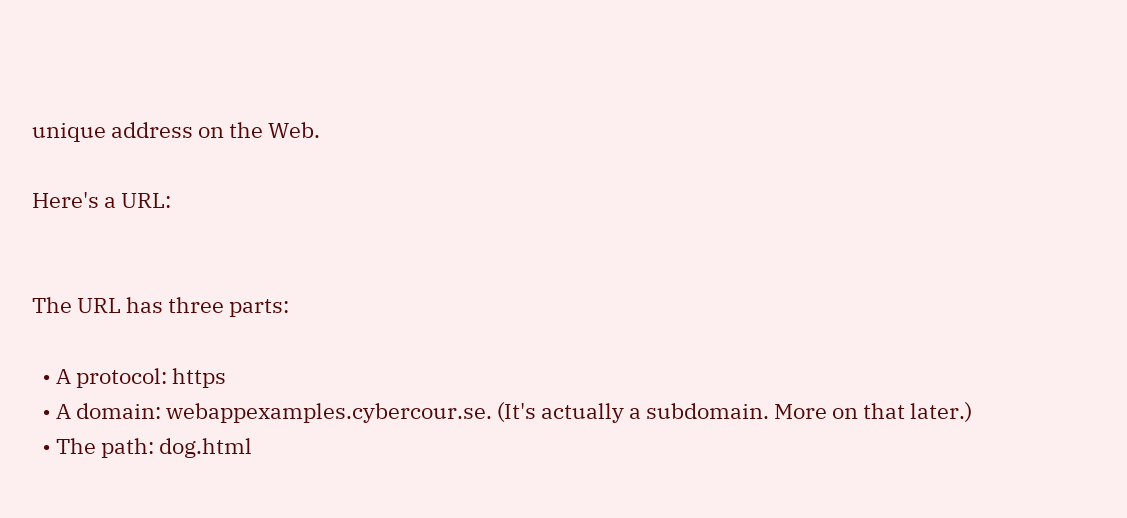unique address on the Web.

Here's a URL:


The URL has three parts:

  • A protocol: https
  • A domain: webappexamples.cybercour.se. (It's actually a subdomain. More on that later.)
  • The path: dog.html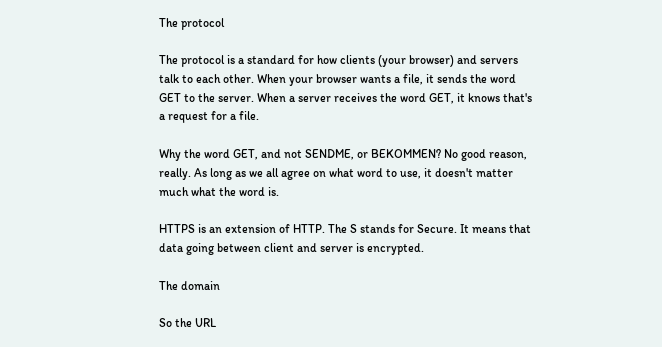The protocol

The protocol is a standard for how clients (your browser) and servers talk to each other. When your browser wants a file, it sends the word GET to the server. When a server receives the word GET, it knows that's a request for a file.

Why the word GET, and not SENDME, or BEKOMMEN? No good reason, really. As long as we all agree on what word to use, it doesn't matter much what the word is.

HTTPS is an extension of HTTP. The S stands for Secure. It means that data going between client and server is encrypted.

The domain

So the URL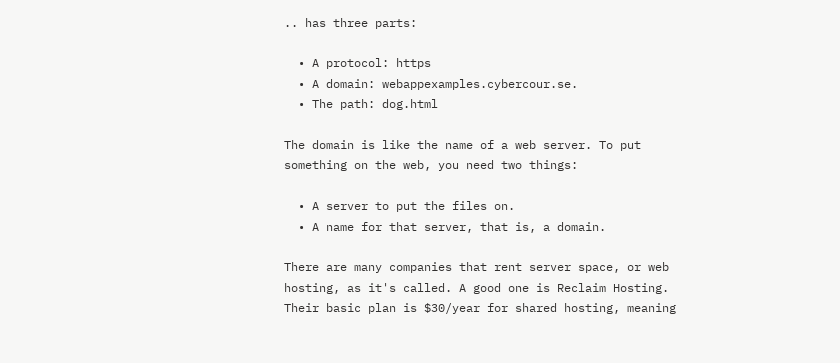.. has three parts:

  • A protocol: https
  • A domain: webappexamples.cybercour.se.
  • The path: dog.html

The domain is like the name of a web server. To put something on the web, you need two things:

  • A server to put the files on.
  • A name for that server, that is, a domain.

There are many companies that rent server space, or web hosting, as it's called. A good one is Reclaim Hosting. Their basic plan is $30/year for shared hosting, meaning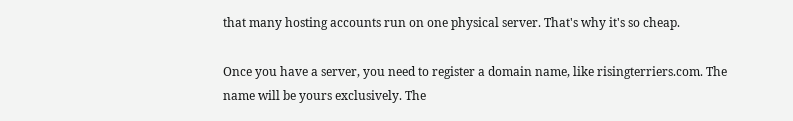that many hosting accounts run on one physical server. That's why it's so cheap.

Once you have a server, you need to register a domain name, like risingterriers.com. The name will be yours exclusively. The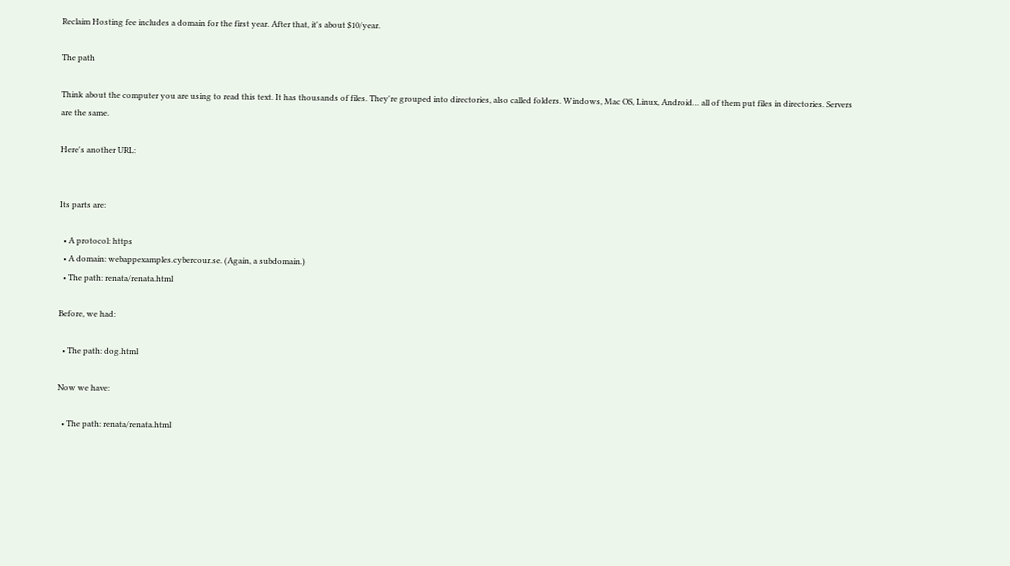Reclaim Hosting fee includes a domain for the first year. After that, it's about $10/year.

The path

Think about the computer you are using to read this text. It has thousands of files. They're grouped into directories, also called folders. Windows, Mac OS, Linux, Android… all of them put files in directories. Servers are the same.

Here's another URL:


Its parts are:

  • A protocol: https
  • A domain: webappexamples.cybercour.se. (Again, a subdomain.)
  • The path: renata/renata.html

Before, we had:

  • The path: dog.html

Now we have:

  • The path: renata/renata.html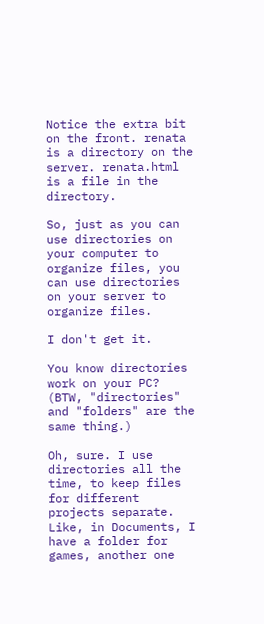Notice the extra bit on the front. renata is a directory on the server. renata.html is a file in the directory.

So, just as you can use directories on your computer to organize files, you can use directories on your server to organize files.

I don't get it.

You know directories work on your PC? (BTW, "directories" and "folders" are the same thing.)

Oh, sure. I use directories all the time, to keep files for different projects separate. Like, in Documents, I have a folder for games, another one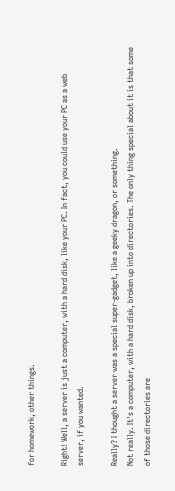for homework, other things.

Right! Well, a server is just a computer, with a hard disk, like your PC. In fact, you could use your PC as a web server, if you wanted.

Really? I thought a server was a special super-gadget, like a geeky dragon, or something.
Not really. It's a computer, with a hard disk, broken up into directories. The only thing special about it is that some of those directories are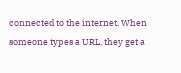connected to the internet. When someone types a URL, they get a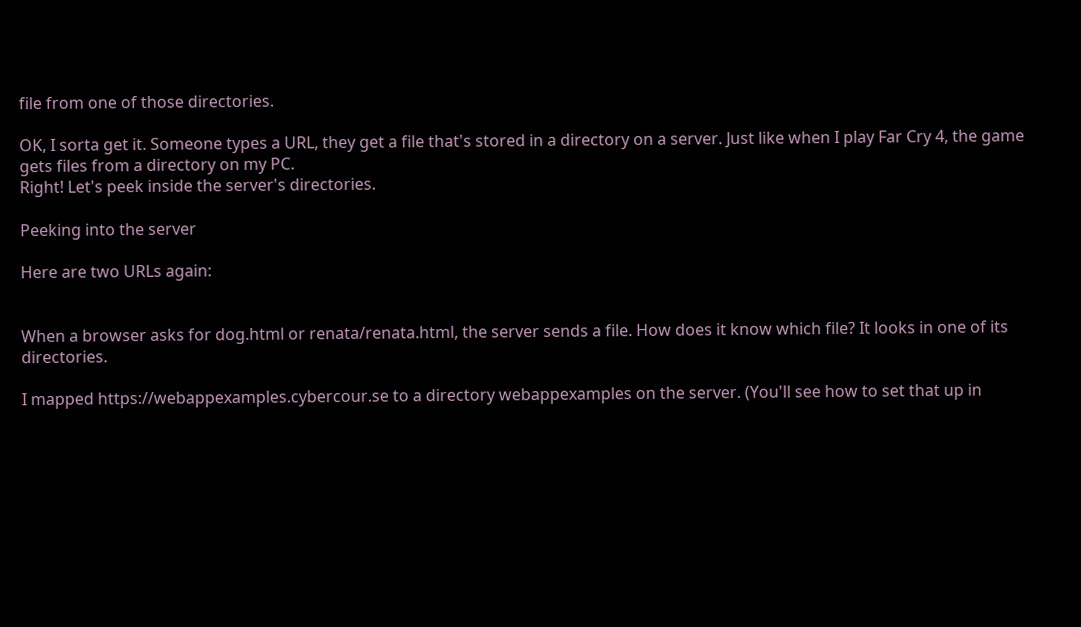file from one of those directories.

OK, I sorta get it. Someone types a URL, they get a file that's stored in a directory on a server. Just like when I play Far Cry 4, the game gets files from a directory on my PC.
Right! Let's peek inside the server's directories.

Peeking into the server

Here are two URLs again:


When a browser asks for dog.html or renata/renata.html, the server sends a file. How does it know which file? It looks in one of its directories.

I mapped https://webappexamples.cybercour.se to a directory webappexamples on the server. (You'll see how to set that up in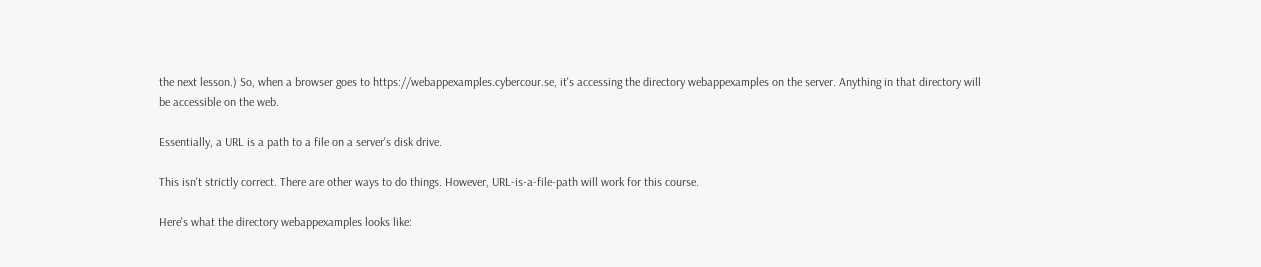the next lesson.) So, when a browser goes to https://webappexamples.cybercour.se, it's accessing the directory webappexamples on the server. Anything in that directory will be accessible on the web.

Essentially, a URL is a path to a file on a server's disk drive.

This isn't strictly correct. There are other ways to do things. However, URL-is-a-file-path will work for this course.

Here's what the directory webappexamples looks like: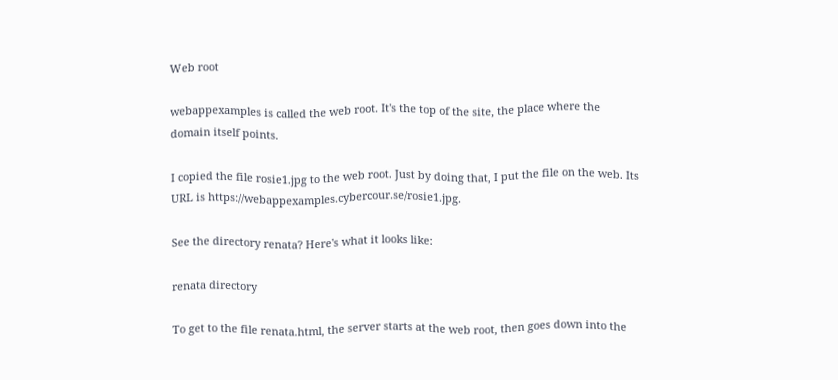Web root

webappexamples is called the web root. It's the top of the site, the place where the domain itself points.

I copied the file rosie1.jpg to the web root. Just by doing that, I put the file on the web. Its URL is https://webappexamples.cybercour.se/rosie1.jpg.

See the directory renata? Here's what it looks like:

renata directory

To get to the file renata.html, the server starts at the web root, then goes down into the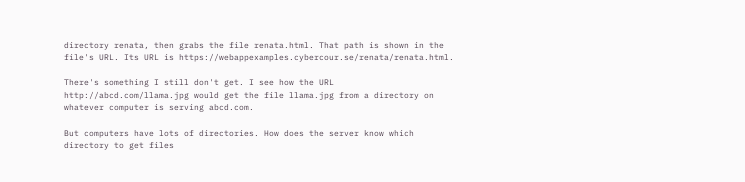directory renata, then grabs the file renata.html. That path is shown in the file's URL. Its URL is https://webappexamples.cybercour.se/renata/renata.html.

There's something I still don't get. I see how the URL http://abcd.com/llama.jpg would get the file llama.jpg from a directory on whatever computer is serving abcd.com.

But computers have lots of directories. How does the server know which directory to get files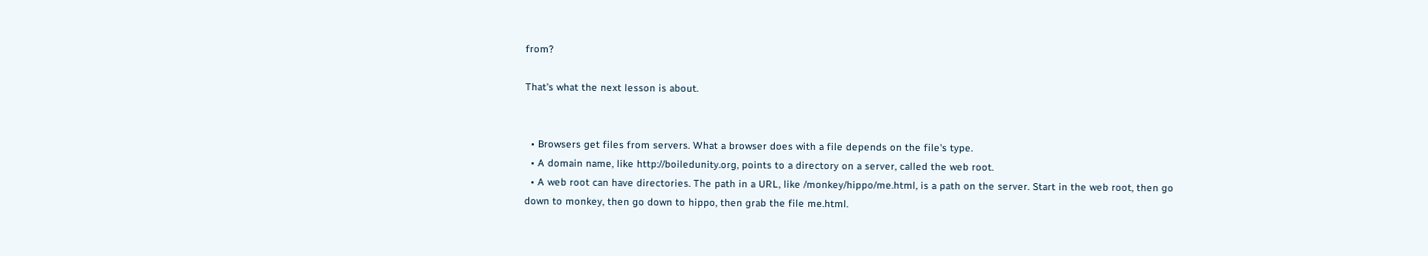from?

That's what the next lesson is about.


  • Browsers get files from servers. What a browser does with a file depends on the file's type.
  • A domain name, like http://boiledunity.org, points to a directory on a server, called the web root.
  • A web root can have directories. The path in a URL, like /monkey/hippo/me.html, is a path on the server. Start in the web root, then go down to monkey, then go down to hippo, then grab the file me.html.